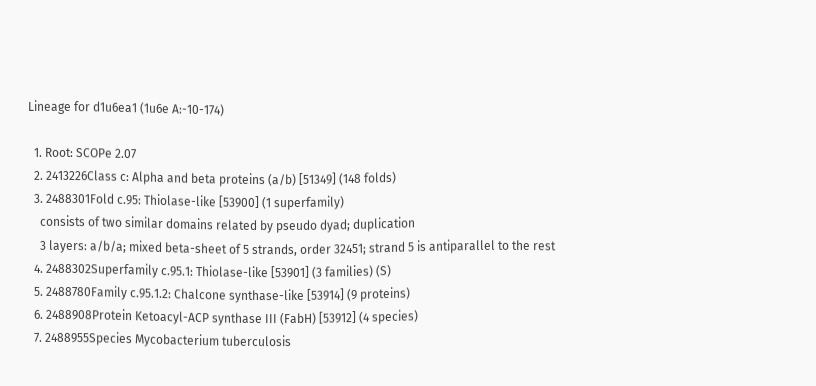Lineage for d1u6ea1 (1u6e A:-10-174)

  1. Root: SCOPe 2.07
  2. 2413226Class c: Alpha and beta proteins (a/b) [51349] (148 folds)
  3. 2488301Fold c.95: Thiolase-like [53900] (1 superfamily)
    consists of two similar domains related by pseudo dyad; duplication
    3 layers: a/b/a; mixed beta-sheet of 5 strands, order 32451; strand 5 is antiparallel to the rest
  4. 2488302Superfamily c.95.1: Thiolase-like [53901] (3 families) (S)
  5. 2488780Family c.95.1.2: Chalcone synthase-like [53914] (9 proteins)
  6. 2488908Protein Ketoacyl-ACP synthase III (FabH) [53912] (4 species)
  7. 2488955Species Mycobacterium tuberculosis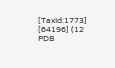[TaxId:1773] [64196] (12 PDB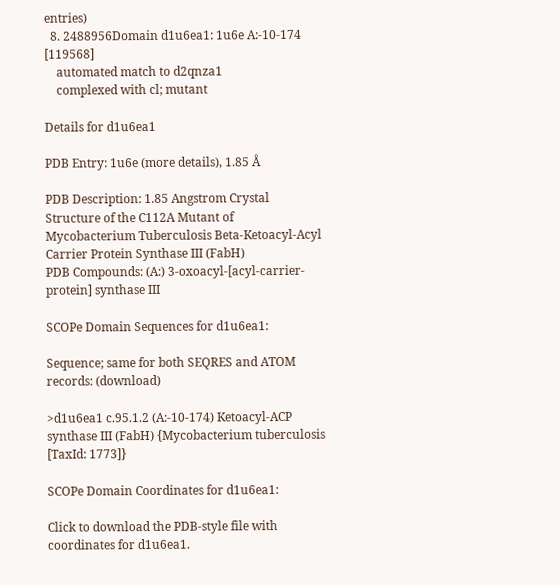entries)
  8. 2488956Domain d1u6ea1: 1u6e A:-10-174 [119568]
    automated match to d2qnza1
    complexed with cl; mutant

Details for d1u6ea1

PDB Entry: 1u6e (more details), 1.85 Å

PDB Description: 1.85 Angstrom Crystal Structure of the C112A Mutant of Mycobacterium Tuberculosis Beta-Ketoacyl-Acyl Carrier Protein Synthase III (FabH)
PDB Compounds: (A:) 3-oxoacyl-[acyl-carrier-protein] synthase III

SCOPe Domain Sequences for d1u6ea1:

Sequence; same for both SEQRES and ATOM records: (download)

>d1u6ea1 c.95.1.2 (A:-10-174) Ketoacyl-ACP synthase III (FabH) {Mycobacterium tuberculosis [TaxId: 1773]}

SCOPe Domain Coordinates for d1u6ea1:

Click to download the PDB-style file with coordinates for d1u6ea1.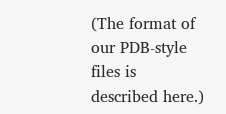(The format of our PDB-style files is described here.)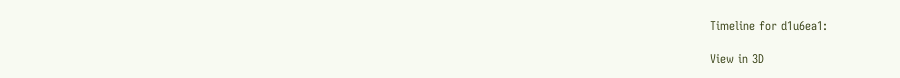Timeline for d1u6ea1:

View in 3D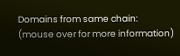Domains from same chain:
(mouse over for more information)